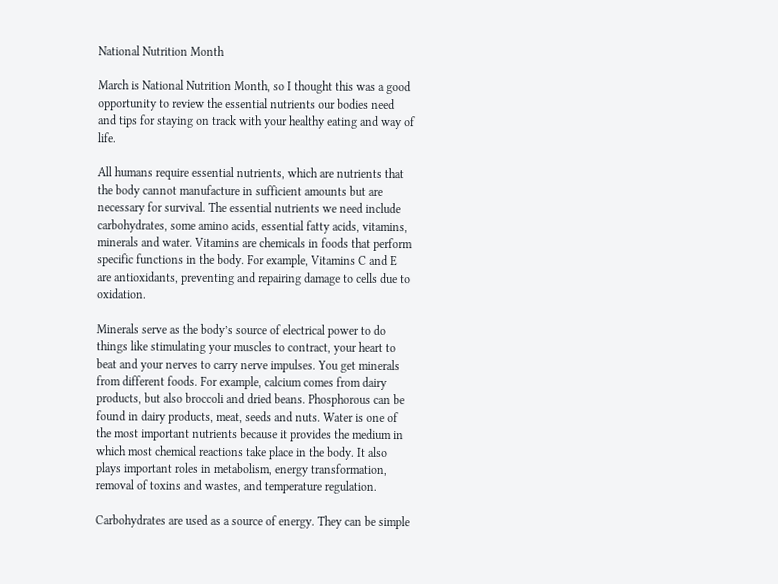National Nutrition Month

March is National Nutrition Month, so I thought this was a good opportunity to review the essential nutrients our bodies need and tips for staying on track with your healthy eating and way of life.

All humans require essential nutrients, which are nutrients that the body cannot manufacture in sufficient amounts but are necessary for survival. The essential nutrients we need include carbohydrates, some amino acids, essential fatty acids, vitamins, minerals and water. Vitamins are chemicals in foods that perform specific functions in the body. For example, Vitamins C and E are antioxidants, preventing and repairing damage to cells due to oxidation.

Minerals serve as the body’s source of electrical power to do things like stimulating your muscles to contract, your heart to beat and your nerves to carry nerve impulses. You get minerals from different foods. For example, calcium comes from dairy products, but also broccoli and dried beans. Phosphorous can be found in dairy products, meat, seeds and nuts. Water is one of the most important nutrients because it provides the medium in which most chemical reactions take place in the body. It also plays important roles in metabolism, energy transformation, removal of toxins and wastes, and temperature regulation.

Carbohydrates are used as a source of energy. They can be simple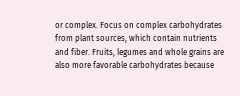or complex. Focus on complex carbohydrates from plant sources, which contain nutrients and fiber. Fruits, legumes and whole grains are also more favorable carbohydrates because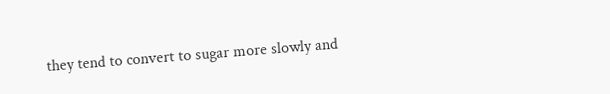they tend to convert to sugar more slowly and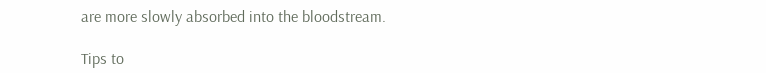are more slowly absorbed into the bloodstream.

Tips to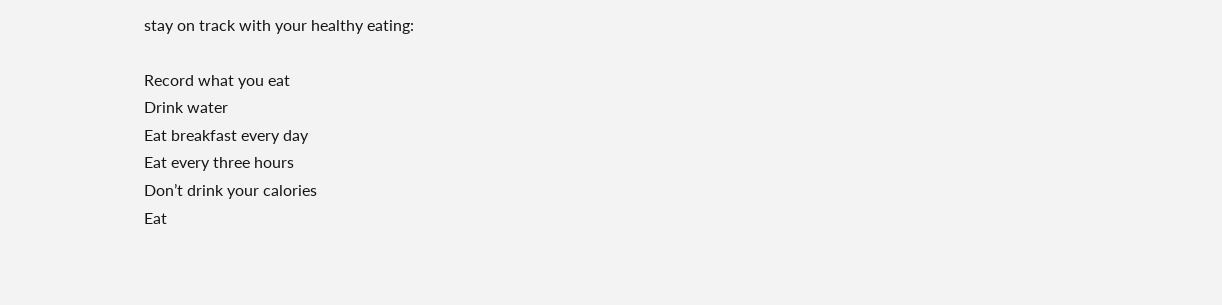stay on track with your healthy eating:

Record what you eat
Drink water
Eat breakfast every day
Eat every three hours
Don’t drink your calories
Eat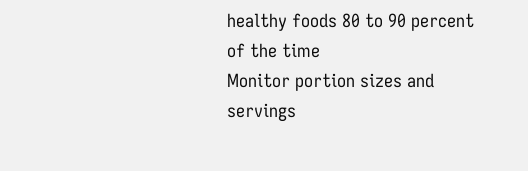healthy foods 80 to 90 percent of the time
Monitor portion sizes and servings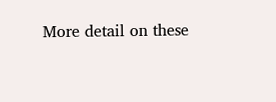More detail on these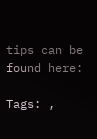tips can be found here:

Tags: ,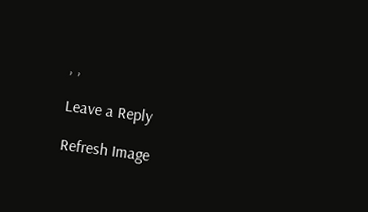, ,

Leave a Reply

Refresh Image